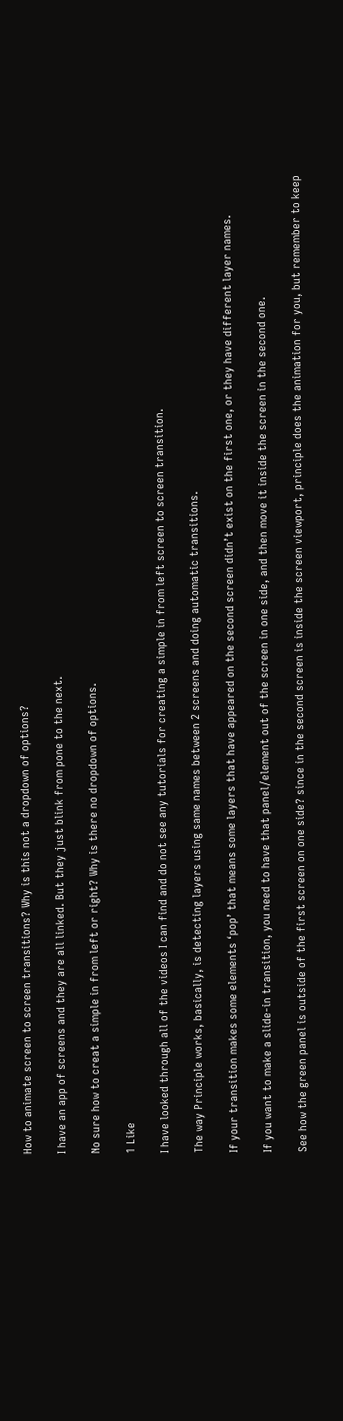How to animate screen to screen transitions? Why is this not a dropdown of options?

I have an app of screens and they are all linked. But they just blink from pone to the next.

No sure how to creat a simple in from left or right? Why is there no dropdown of options.

1 Like

I have looked through all of the videos I can find and do not see any tutorials for creating a simple in from left screen to screen transition.

The way Principle works, basically, is detecting layers using same names between 2 screens and doing automatic transitions.

If your transition makes some elements ‘pop’ that means some layers that have appeared on the second screen didn’t exist on the first one, or they have different layer names.

If you want to make a slide-in transition, you need to have that panel/element out of the screen in one side, and then move it inside the screen in the second one.

See how the green panel is outside of the first screen on one side? since in the second screen is inside the screen viewport, principle does the animation for you, but remember to keep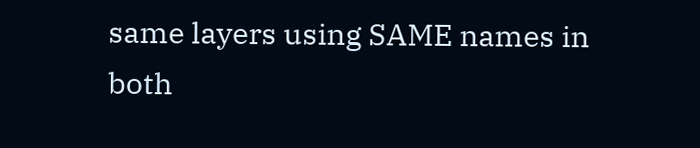same layers using SAME names in both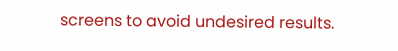screens to avoid undesired results.